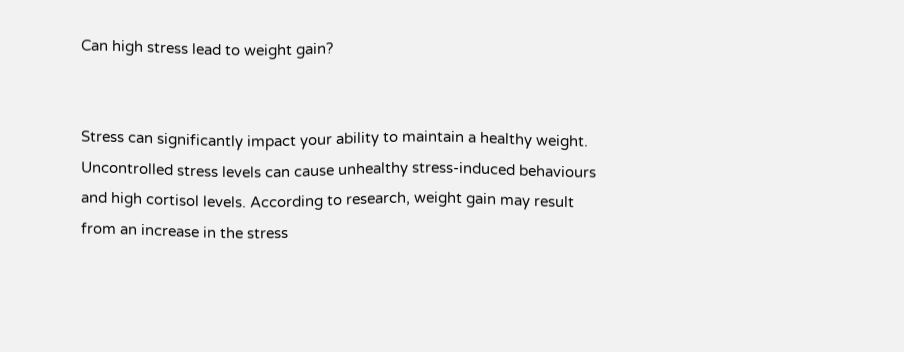Can high stress lead to weight gain?


Stress can significantly impact your ability to maintain a healthy weight. Uncontrolled stress levels can cause unhealthy stress-induced behaviours and high cortisol levels. According to research, weight gain may result from an increase in the stress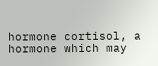hormone cortisol, a hormone which may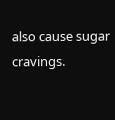also cause sugar cravings.